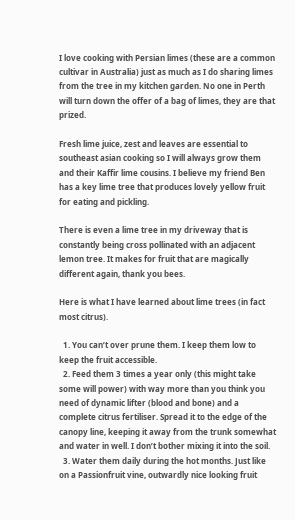I love cooking with Persian limes (these are a common cultivar in Australia) just as much as I do sharing limes from the tree in my kitchen garden. No one in Perth will turn down the offer of a bag of limes, they are that prized.

Fresh lime juice, zest and leaves are essential to southeast asian cooking so I will always grow them and their Kaffir lime cousins. I believe my friend Ben has a key lime tree that produces lovely yellow fruit for eating and pickling.

There is even a lime tree in my driveway that is constantly being cross pollinated with an adjacent lemon tree. It makes for fruit that are magically different again, thank you bees.

Here is what I have learned about lime trees (in fact most citrus).

  1. You can’t over prune them. I keep them low to keep the fruit accessible.
  2. Feed them 3 times a year only (this might take some will power) with way more than you think you need of dynamic lifter (blood and bone) and a complete citrus fertiliser. Spread it to the edge of the canopy line, keeping it away from the trunk somewhat and water in well. I don’t bother mixing it into the soil.
  3. Water them daily during the hot months. Just like on a Passionfruit vine, outwardly nice looking fruit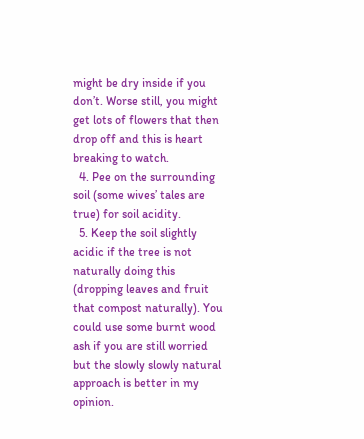might be dry inside if you don’t. Worse still, you might get lots of flowers that then drop off and this is heart breaking to watch.
  4. Pee on the surrounding soil (some wives’ tales are true) for soil acidity.
  5. Keep the soil slightly acidic if the tree is not naturally doing this (dropping leaves and fruit that compost naturally). You could use some burnt wood ash if you are still worried but the slowly slowly natural approach is better in my opinion.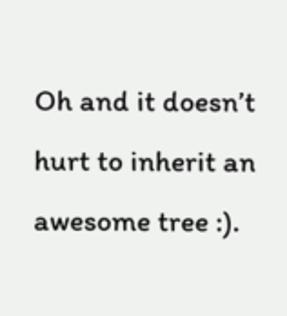Oh and it doesn’t hurt to inherit an awesome tree :).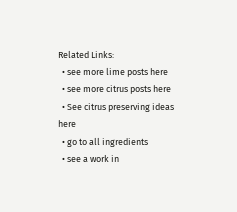Related Links:
  • see more lime posts here
  • see more citrus posts here
  • See citrus preserving ideas here
  • go to all ingredients
  • see a work in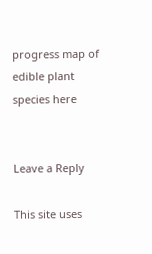progress map of edible plant species here


Leave a Reply

This site uses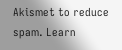Akismet to reduce spam. Learn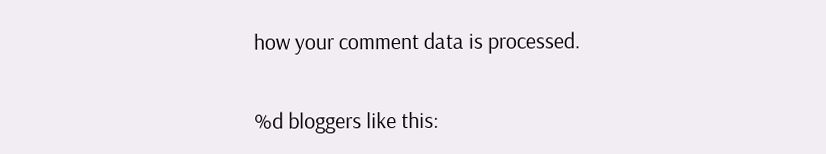how your comment data is processed.

%d bloggers like this: